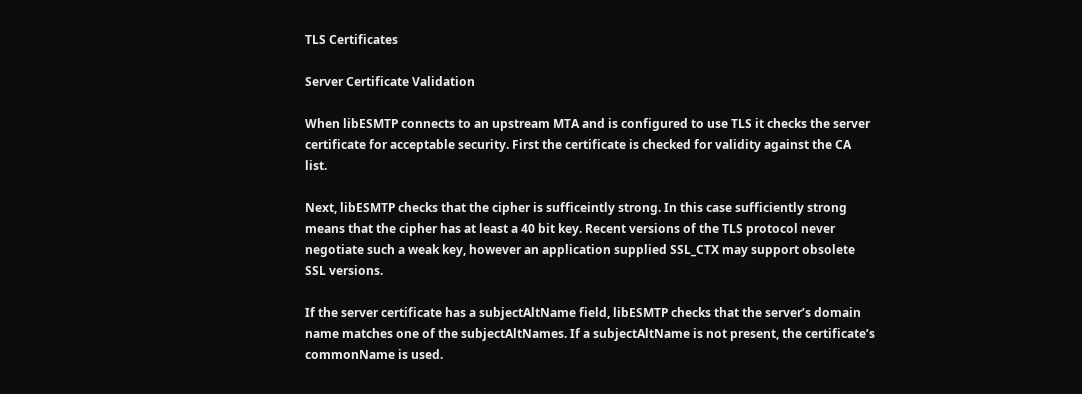TLS Certificates

Server Certificate Validation

When libESMTP connects to an upstream MTA and is configured to use TLS it checks the server certificate for acceptable security. First the certificate is checked for validity against the CA list.

Next, libESMTP checks that the cipher is sufficeintly strong. In this case sufficiently strong means that the cipher has at least a 40 bit key. Recent versions of the TLS protocol never negotiate such a weak key, however an application supplied SSL_CTX may support obsolete SSL versions.

If the server certificate has a subjectAltName field, libESMTP checks that the server’s domain name matches one of the subjectAltNames. If a subjectAltName is not present, the certificate’s commonName is used.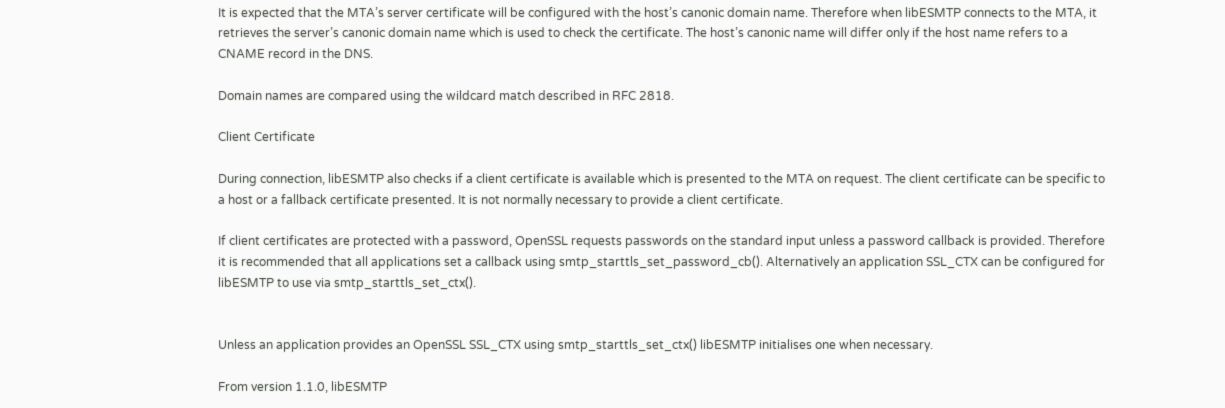It is expected that the MTA’s server certificate will be configured with the host’s canonic domain name. Therefore when libESMTP connects to the MTA, it retrieves the server’s canonic domain name which is used to check the certificate. The host’s canonic name will differ only if the host name refers to a CNAME record in the DNS.

Domain names are compared using the wildcard match described in RFC 2818.

Client Certificate

During connection, libESMTP also checks if a client certificate is available which is presented to the MTA on request. The client certificate can be specific to a host or a fallback certificate presented. It is not normally necessary to provide a client certificate.

If client certificates are protected with a password, OpenSSL requests passwords on the standard input unless a password callback is provided. Therefore it is recommended that all applications set a callback using smtp_starttls_set_password_cb(). Alternatively an application SSL_CTX can be configured for libESMTP to use via smtp_starttls_set_ctx().


Unless an application provides an OpenSSL SSL_CTX using smtp_starttls_set_ctx() libESMTP initialises one when necessary.

From version 1.1.0, libESMTP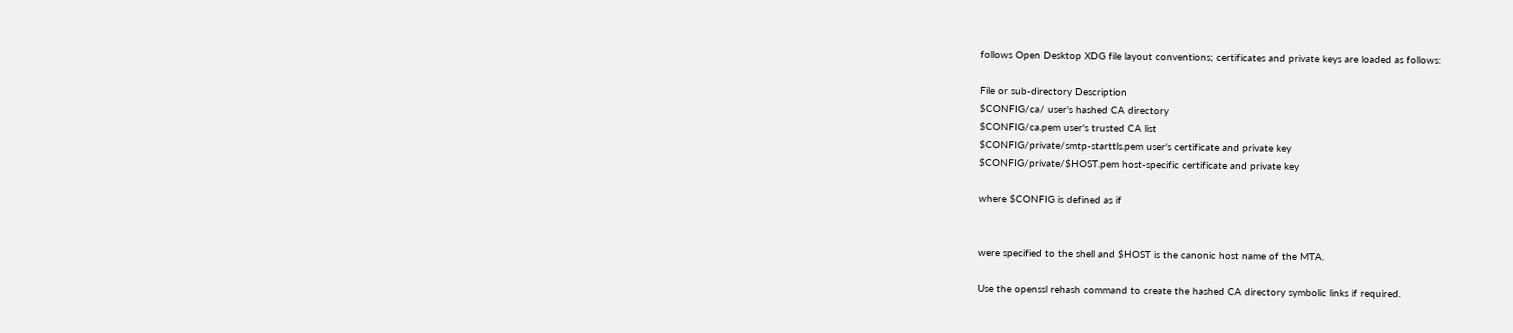follows Open Desktop XDG file layout conventions; certificates and private keys are loaded as follows:

File or sub-directory Description
$CONFIG/ca/ user's hashed CA directory
$CONFIG/ca.pem user's trusted CA list
$CONFIG/private/smtp-starttls.pem user's certificate and private key
$CONFIG/private/$HOST.pem host-specific certificate and private key

where $CONFIG is defined as if


were specified to the shell and $HOST is the canonic host name of the MTA.

Use the openssl rehash command to create the hashed CA directory symbolic links if required.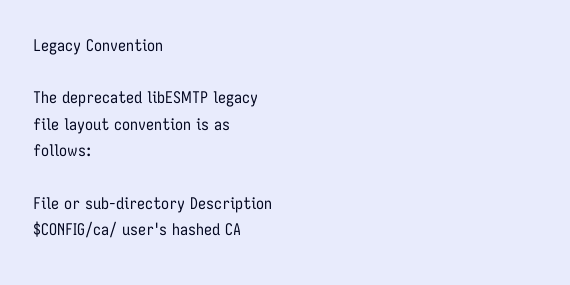Legacy Convention

The deprecated libESMTP legacy file layout convention is as follows:

File or sub-directory Description
$CONFIG/ca/ user's hashed CA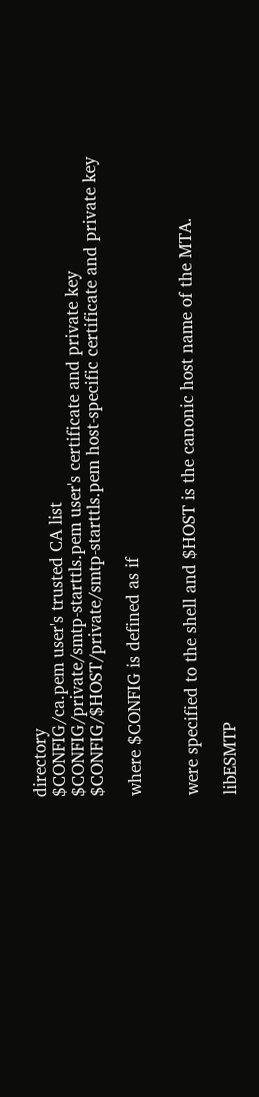directory
$CONFIG/ca.pem user's trusted CA list
$CONFIG/private/smtp-starttls.pem user's certificate and private key
$CONFIG/$HOST/private/smtp-starttls.pem host-specific certificate and private key

where $CONFIG is defined as if


were specified to the shell and $HOST is the canonic host name of the MTA.

libESMTP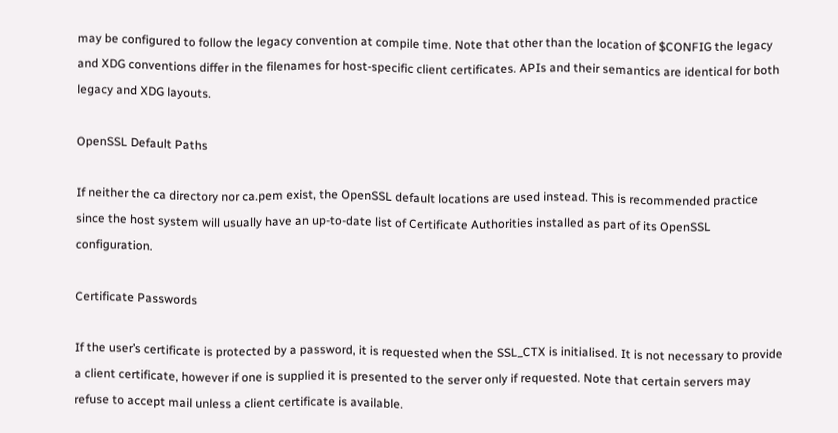may be configured to follow the legacy convention at compile time. Note that other than the location of $CONFIG the legacy and XDG conventions differ in the filenames for host-specific client certificates. APIs and their semantics are identical for both legacy and XDG layouts.

OpenSSL Default Paths

If neither the ca directory nor ca.pem exist, the OpenSSL default locations are used instead. This is recommended practice since the host system will usually have an up-to-date list of Certificate Authorities installed as part of its OpenSSL configuration.

Certificate Passwords

If the user’s certificate is protected by a password, it is requested when the SSL_CTX is initialised. It is not necessary to provide a client certificate, however if one is supplied it is presented to the server only if requested. Note that certain servers may refuse to accept mail unless a client certificate is available.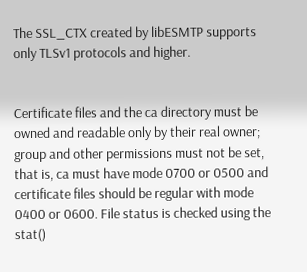The SSL_CTX created by libESMTP supports only TLSv1 protocols and higher.


Certificate files and the ca directory must be owned and readable only by their real owner; group and other permissions must not be set, that is, ca must have mode 0700 or 0500 and certificate files should be regular with mode 0400 or 0600. File status is checked using the stat()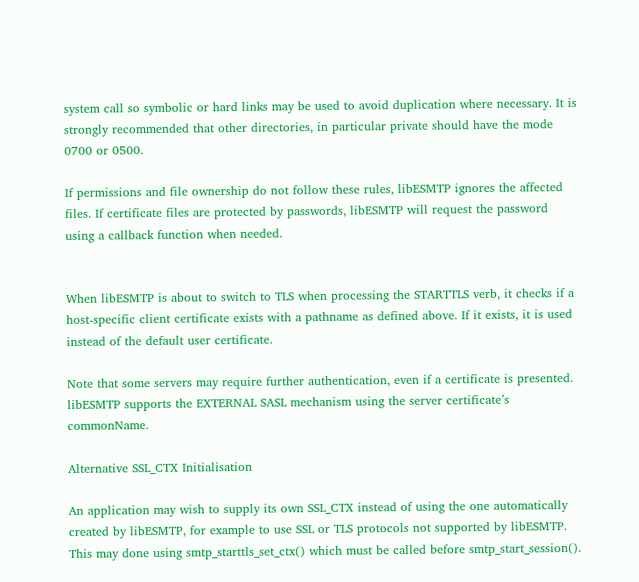system call so symbolic or hard links may be used to avoid duplication where necessary. It is strongly recommended that other directories, in particular private should have the mode 0700 or 0500.

If permissions and file ownership do not follow these rules, libESMTP ignores the affected files. If certificate files are protected by passwords, libESMTP will request the password using a callback function when needed.


When libESMTP is about to switch to TLS when processing the STARTTLS verb, it checks if a host-specific client certificate exists with a pathname as defined above. If it exists, it is used instead of the default user certificate.

Note that some servers may require further authentication, even if a certificate is presented. libESMTP supports the EXTERNAL SASL mechanism using the server certificate’s commonName.

Alternative SSL_CTX Initialisation

An application may wish to supply its own SSL_CTX instead of using the one automatically created by libESMTP, for example to use SSL or TLS protocols not supported by libESMTP. This may done using smtp_starttls_set_ctx() which must be called before smtp_start_session().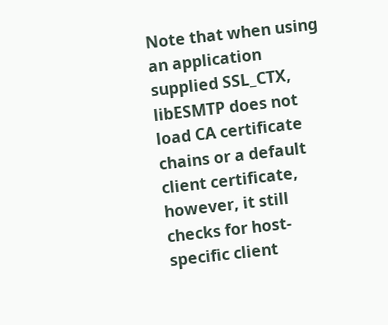Note that when using an application supplied SSL_CTX, libESMTP does not load CA certificate chains or a default client certificate, however, it still checks for host-specific client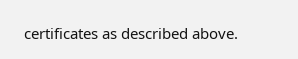certificates as described above.